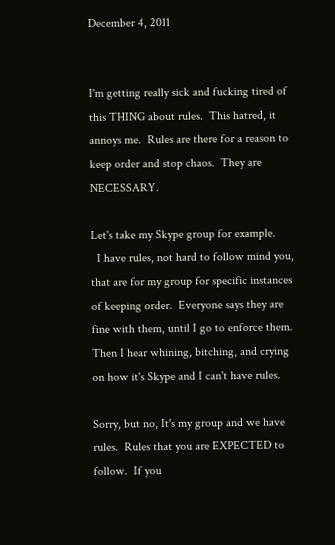December 4, 2011


I'm getting really sick and fucking tired of this THING about rules.  This hatred, it annoys me.  Rules are there for a reason to keep order and stop chaos.  They are NECESSARY.

Let's take my Skype group for example.
  I have rules, not hard to follow mind you, that are for my group for specific instances of keeping order.  Everyone says they are fine with them, until I go to enforce them.  Then I hear whining, bitching, and crying on how it's Skype and I can't have rules.

Sorry, but no, It's my group and we have rules.  Rules that you are EXPECTED to follow.  If you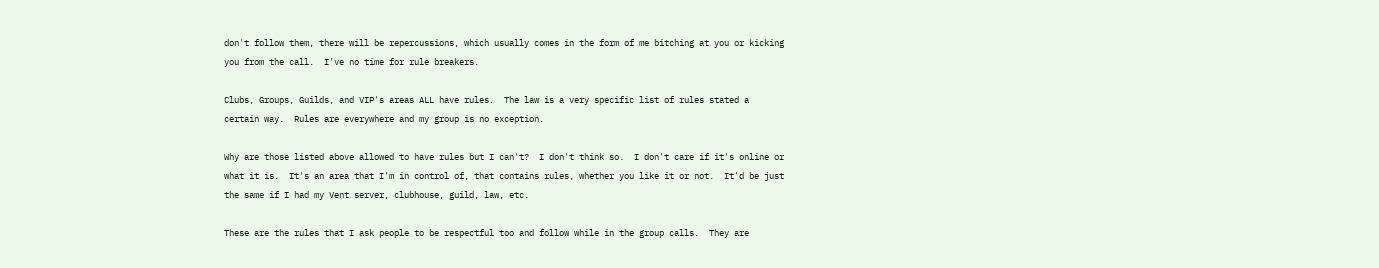don't follow them, there will be repercussions, which usually comes in the form of me bitching at you or kicking you from the call.  I've no time for rule breakers.

Clubs, Groups, Guilds, and VIP's areas ALL have rules.  The law is a very specific list of rules stated a certain way.  Rules are everywhere and my group is no exception.

Why are those listed above allowed to have rules but I can't?  I don't think so.  I don't care if it's online or what it is.  It's an area that I'm in control of, that contains rules, whether you like it or not.  It'd be just the same if I had my Vent server, clubhouse, guild, law, etc.

These are the rules that I ask people to be respectful too and follow while in the group calls.  They are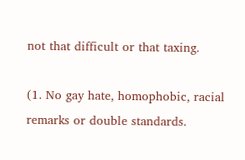not that difficult or that taxing.

(1. No gay hate, homophobic, racial remarks or double standards.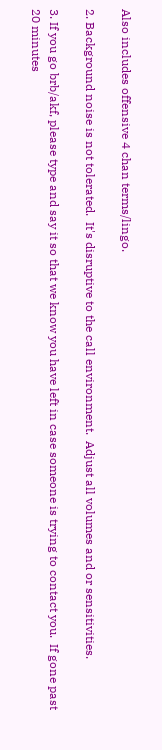Also includes offensive 4 chan terms/lingo.

2. Background noise is not tolerated.  It's disruptive to the call environment.  Adjust all volumes and or sensitivities.

3. If you go brb/akf, please type and say it so that we know you have left in case someone is trying to contact you.  If gone past 20 minutes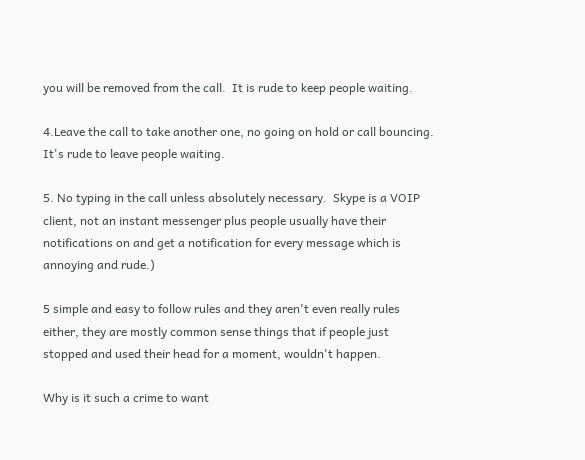you will be removed from the call.  It is rude to keep people waiting.

4.Leave the call to take another one, no going on hold or call bouncing.  It's rude to leave people waiting.

5. No typing in the call unless absolutely necessary.  Skype is a VOIP client, not an instant messenger plus people usually have their notifications on and get a notification for every message which is annoying and rude.)

5 simple and easy to follow rules and they aren't even really rules either, they are mostly common sense things that if people just stopped and used their head for a moment, wouldn't happen.

Why is it such a crime to want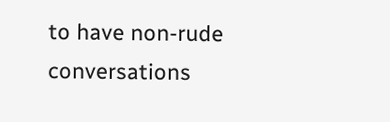to have non-rude conversations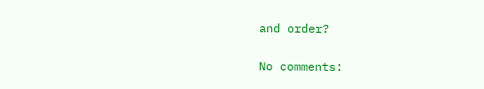and order?

No comments: